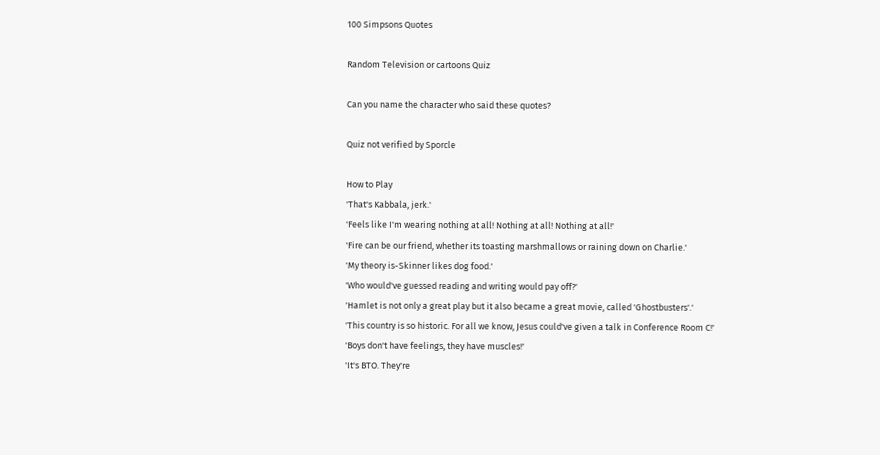100 Simpsons Quotes

Random Television or cartoons Quiz

Can you name the character who said these quotes?

Quiz not verified by Sporcle

How to Play
'That's Kabbala, jerk.'
'Feels like I'm wearing nothing at all! Nothing at all! Nothing at all!'
'Fire can be our friend, whether its toasting marshmallows or raining down on Charlie.'
'My theory is-Skinner likes dog food.'
'Who would've guessed reading and writing would pay off?'
'Hamlet is not only a great play but it also became a great movie, called 'Ghostbusters'.'
'This country is so historic. For all we know, Jesus could've given a talk in Conference Room C!'
'Boys don't have feelings, they have muscles!'
'It's BTO. They're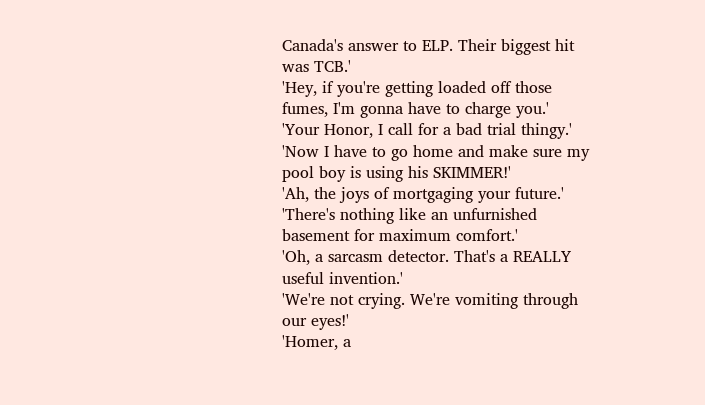Canada's answer to ELP. Their biggest hit was TCB.'
'Hey, if you're getting loaded off those fumes, I'm gonna have to charge you.'
'Your Honor, I call for a bad trial thingy.'
'Now I have to go home and make sure my pool boy is using his SKIMMER!'
'Ah, the joys of mortgaging your future.'
'There's nothing like an unfurnished basement for maximum comfort.'
'Oh, a sarcasm detector. That's a REALLY useful invention.'
'We're not crying. We're vomiting through our eyes!'
'Homer, a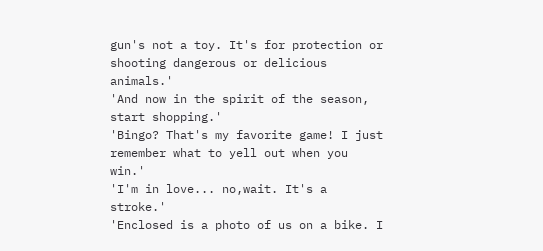gun's not a toy. It's for protection or shooting dangerous or delicious animals.'
'And now in the spirit of the season, start shopping.'
'Bingo? That's my favorite game! I just remember what to yell out when you win.'
'I'm in love... no,wait. It's a stroke.'
'Enclosed is a photo of us on a bike. I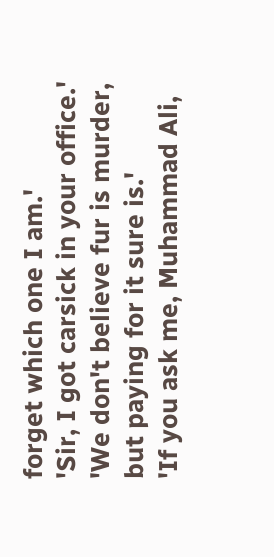forget which one I am.'
'Sir, I got carsick in your office.'
'We don't believe fur is murder, but paying for it sure is.'
'If you ask me, Muhammad Ali,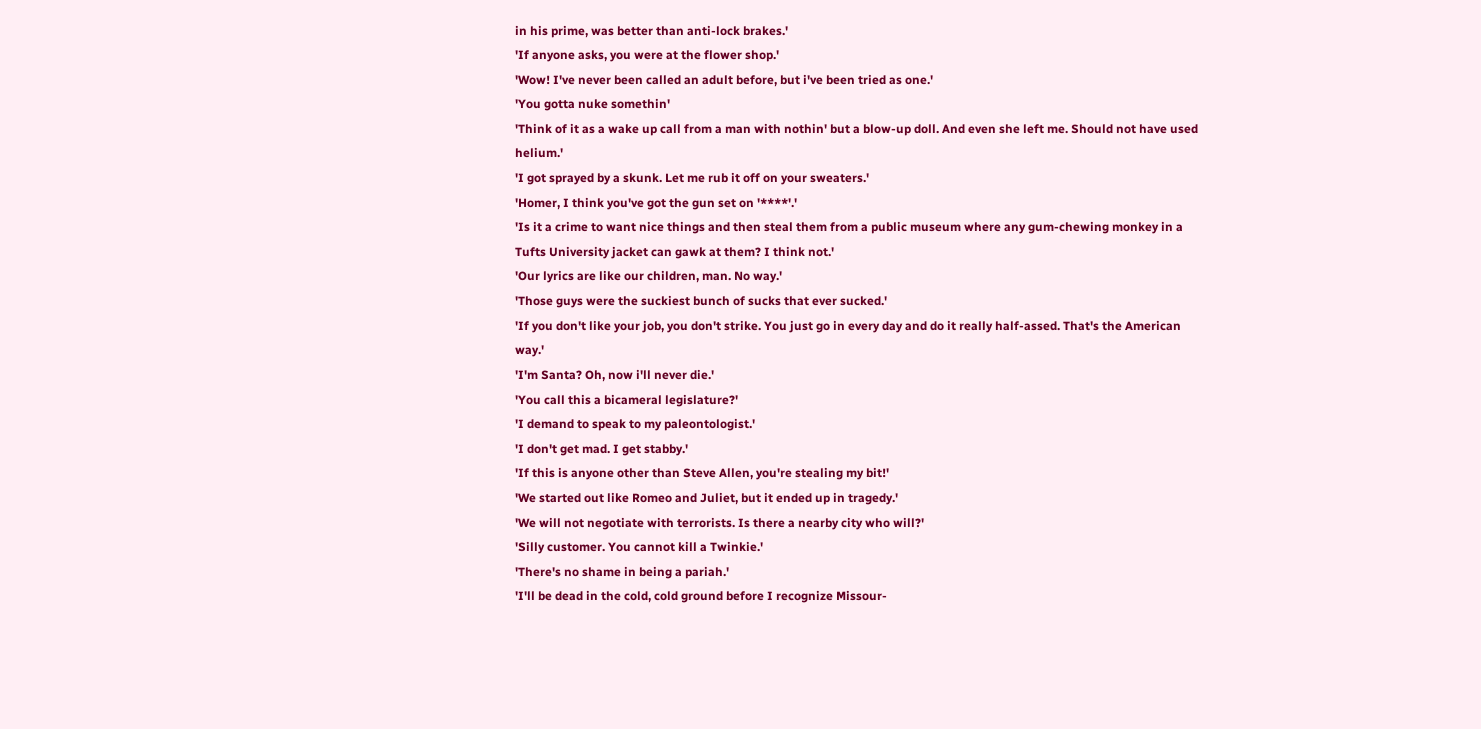in his prime, was better than anti-lock brakes.'
'If anyone asks, you were at the flower shop.'
'Wow! I've never been called an adult before, but i've been tried as one.'
'You gotta nuke somethin'
'Think of it as a wake up call from a man with nothin' but a blow-up doll. And even she left me. Should not have used helium.'
'I got sprayed by a skunk. Let me rub it off on your sweaters.'
'Homer, I think you've got the gun set on '****'.'
'Is it a crime to want nice things and then steal them from a public museum where any gum-chewing monkey in a Tufts University jacket can gawk at them? I think not.'
'Our lyrics are like our children, man. No way.'
'Those guys were the suckiest bunch of sucks that ever sucked.'
'If you don't like your job, you don't strike. You just go in every day and do it really half-assed. That's the American way.'
'I'm Santa? Oh, now i'll never die.'
'You call this a bicameral legislature?'
'I demand to speak to my paleontologist.'
'I don't get mad. I get stabby.'
'If this is anyone other than Steve Allen, you're stealing my bit!'
'We started out like Romeo and Juliet, but it ended up in tragedy.'
'We will not negotiate with terrorists. Is there a nearby city who will?'
'Silly customer. You cannot kill a Twinkie.'
'There's no shame in being a pariah.'
'I'll be dead in the cold, cold ground before I recognize Missour-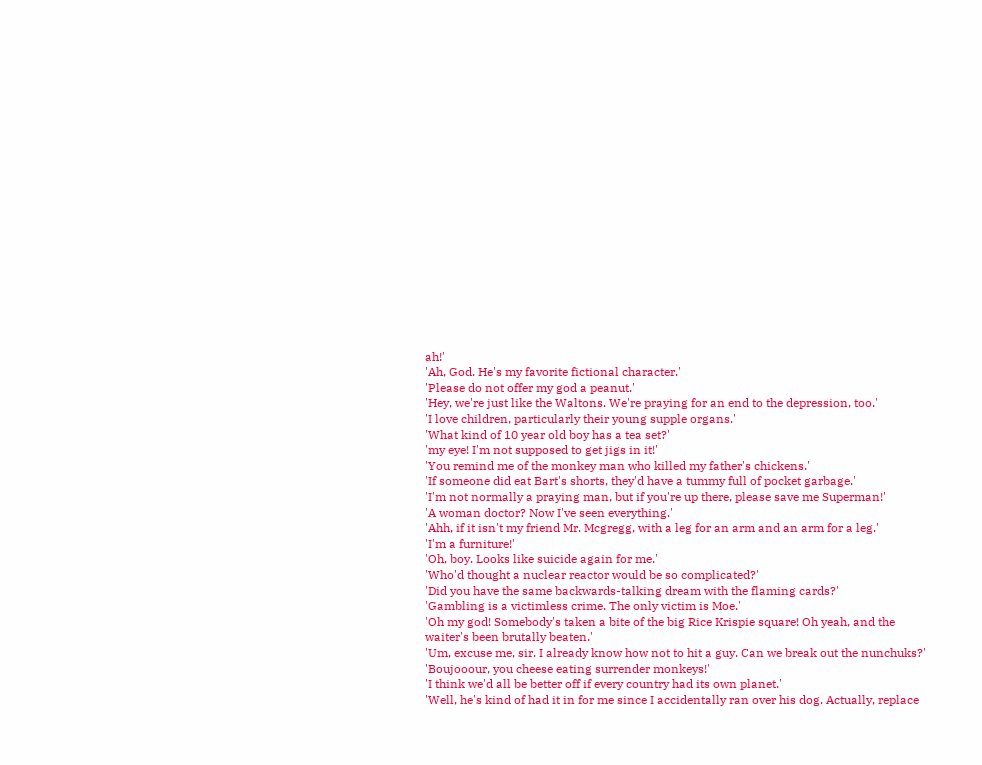ah!'
'Ah, God. He's my favorite fictional character.'
'Please do not offer my god a peanut.'
'Hey, we're just like the Waltons. We're praying for an end to the depression, too.'
'I love children, particularly their young supple organs.'
'What kind of 10 year old boy has a tea set?'
'my eye! I'm not supposed to get jigs in it!'
'You remind me of the monkey man who killed my father's chickens.'
'If someone did eat Bart's shorts, they'd have a tummy full of pocket garbage.'
'I'm not normally a praying man, but if you're up there, please save me Superman!'
'A woman doctor? Now I've seen everything.'
'Ahh, if it isn't my friend Mr. Mcgregg, with a leg for an arm and an arm for a leg.'
'I'm a furniture!'
'Oh, boy. Looks like suicide again for me.'
'Who'd thought a nuclear reactor would be so complicated?'
'Did you have the same backwards-talking dream with the flaming cards?'
'Gambling is a victimless crime. The only victim is Moe.'
'Oh my god! Somebody's taken a bite of the big Rice Krispie square! Oh yeah, and the waiter's been brutally beaten.'
'Um, excuse me, sir. I already know how not to hit a guy. Can we break out the nunchuks?'
'Boujooour, you cheese eating surrender monkeys!'
'I think we'd all be better off if every country had its own planet.'
'Well, he's kind of had it in for me since I accidentally ran over his dog. Actually, replace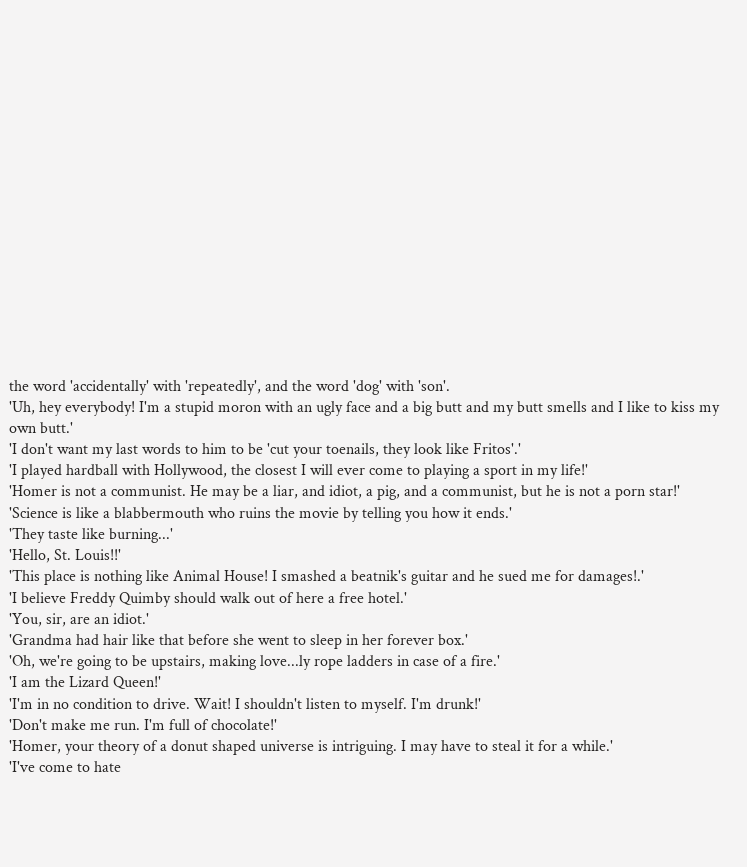the word 'accidentally' with 'repeatedly', and the word 'dog' with 'son'.
'Uh, hey everybody! I'm a stupid moron with an ugly face and a big butt and my butt smells and I like to kiss my own butt.'
'I don't want my last words to him to be 'cut your toenails, they look like Fritos'.'
'I played hardball with Hollywood, the closest I will ever come to playing a sport in my life!'
'Homer is not a communist. He may be a liar, and idiot, a pig, and a communist, but he is not a porn star!'
'Science is like a blabbermouth who ruins the movie by telling you how it ends.'
'They taste like burning...'
'Hello, St. Louis!!'
'This place is nothing like Animal House! I smashed a beatnik's guitar and he sued me for damages!.'
'I believe Freddy Quimby should walk out of here a free hotel.'
'You, sir, are an idiot.'
'Grandma had hair like that before she went to sleep in her forever box.'
'Oh, we're going to be upstairs, making love...ly rope ladders in case of a fire.'
'I am the Lizard Queen!'
'I'm in no condition to drive. Wait! I shouldn't listen to myself. I'm drunk!'
'Don't make me run. I'm full of chocolate!'
'Homer, your theory of a donut shaped universe is intriguing. I may have to steal it for a while.'
'I've come to hate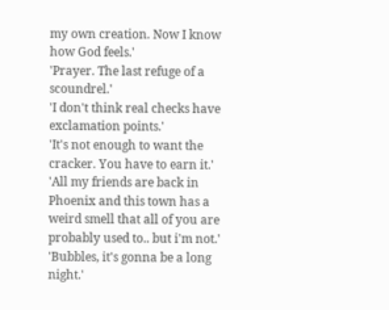my own creation. Now I know how God feels.'
'Prayer. The last refuge of a scoundrel.'
'I don't think real checks have exclamation points.'
'It's not enough to want the cracker. You have to earn it.'
'All my friends are back in Phoenix and this town has a weird smell that all of you are probably used to.. but i'm not.'
'Bubbles, it's gonna be a long night.'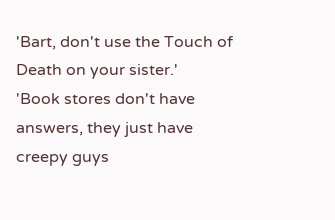'Bart, don't use the Touch of Death on your sister.'
'Book stores don't have answers, they just have creepy guys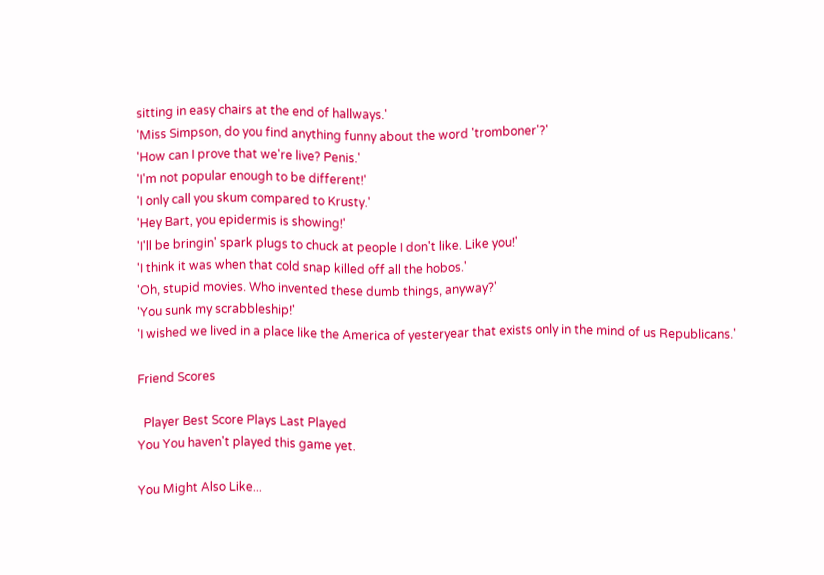sitting in easy chairs at the end of hallways.'
'Miss Simpson, do you find anything funny about the word 'tromboner'?'
'How can I prove that we're live? Penis.'
'I'm not popular enough to be different!'
'I only call you skum compared to Krusty.'
'Hey Bart, you epidermis is showing!'
'I'll be bringin' spark plugs to chuck at people I don't like. Like you!'
'I think it was when that cold snap killed off all the hobos.'
'Oh, stupid movies. Who invented these dumb things, anyway?'
'You sunk my scrabbleship!'
'I wished we lived in a place like the America of yesteryear that exists only in the mind of us Republicans.'

Friend Scores

  Player Best Score Plays Last Played
You You haven't played this game yet.

You Might Also Like...